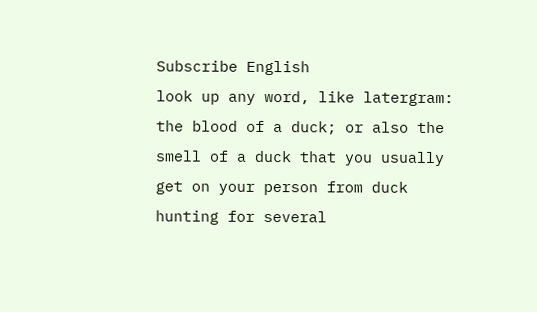Subscribe English
look up any word, like latergram:
the blood of a duck; or also the smell of a duck that you usually get on your person from duck hunting for several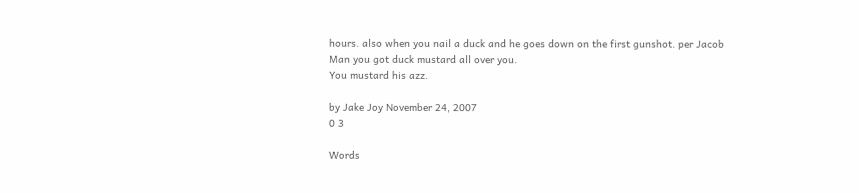hours. also when you nail a duck and he goes down on the first gunshot. per Jacob
Man you got duck mustard all over you.
You mustard his azz.

by Jake Joy November 24, 2007
0 3

Words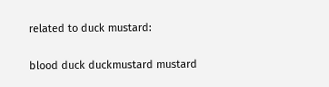related to duck mustard:

blood duck duckmustard mustard